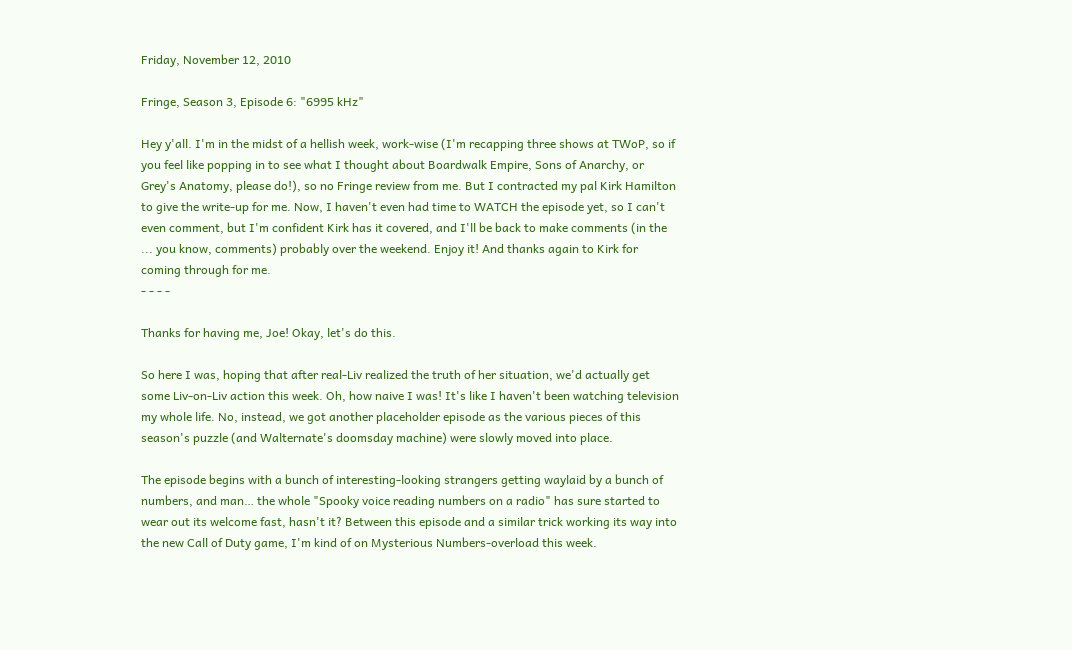Friday, November 12, 2010

Fringe, Season 3, Episode 6: "6995 kHz"

Hey y'all. I'm in the midst of a hellish week, work-wise (I'm recapping three shows at TWoP, so if you feel like popping in to see what I thought about Boardwalk Empire, Sons of Anarchy, or Grey's Anatomy, please do!), so no Fringe review from me. But I contracted my pal Kirk Hamilton to give the write-up for me. Now, I haven't even had time to WATCH the episode yet, so I can't even comment, but I'm confident Kirk has it covered, and I'll be back to make comments (in the ... you know, comments) probably over the weekend. Enjoy it! And thanks again to Kirk for coming through for me.
- - - -

Thanks for having me, Joe! Okay, let's do this.

So here I was, hoping that after real-Liv realized the truth of her situation, we'd actually get some Liv-on-Liv action this week. Oh, how naive I was! It's like I haven't been watching television my whole life. No, instead, we got another placeholder episode as the various pieces of this season's puzzle (and Walternate's doomsday machine) were slowly moved into place.

The episode begins with a bunch of interesting-looking strangers getting waylaid by a bunch of numbers, and man… the whole "Spooky voice reading numbers on a radio" has sure started to wear out its welcome fast, hasn't it? Between this episode and a similar trick working its way into the new Call of Duty game, I'm kind of on Mysterious Numbers-overload this week.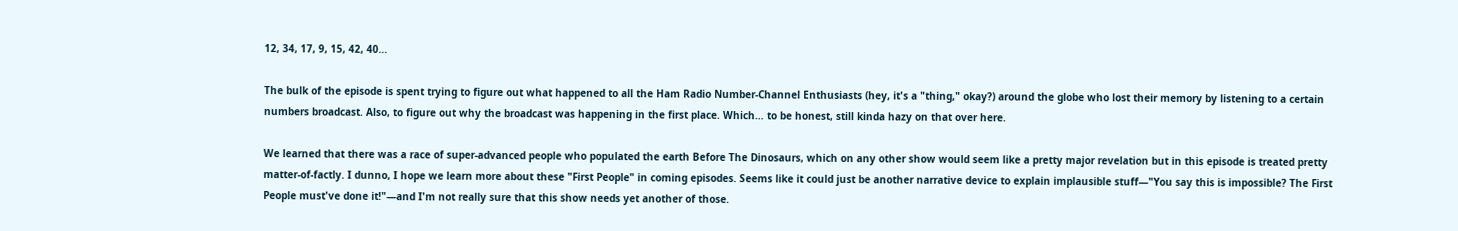12, 34, 17, 9, 15, 42, 40…

The bulk of the episode is spent trying to figure out what happened to all the Ham Radio Number-Channel Enthusiasts (hey, it's a "thing," okay?) around the globe who lost their memory by listening to a certain numbers broadcast. Also, to figure out why the broadcast was happening in the first place. Which… to be honest, still kinda hazy on that over here.

We learned that there was a race of super-advanced people who populated the earth Before The Dinosaurs, which on any other show would seem like a pretty major revelation but in this episode is treated pretty matter-of-factly. I dunno, I hope we learn more about these "First People" in coming episodes. Seems like it could just be another narrative device to explain implausible stuff—"You say this is impossible? The First People must've done it!"—and I'm not really sure that this show needs yet another of those.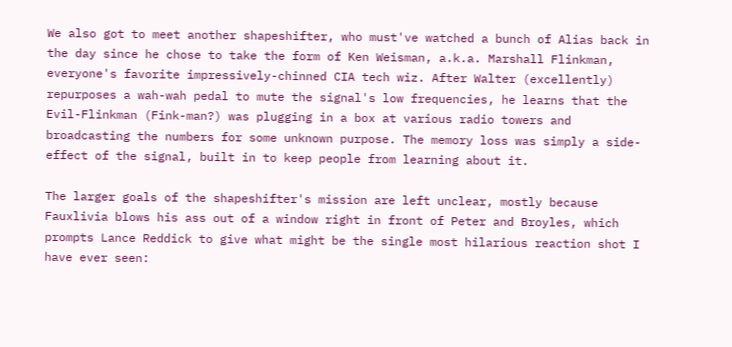We also got to meet another shapeshifter, who must've watched a bunch of Alias back in the day since he chose to take the form of Ken Weisman, a.k.a. Marshall Flinkman, everyone's favorite impressively-chinned CIA tech wiz. After Walter (excellently) repurposes a wah-wah pedal to mute the signal's low frequencies, he learns that the Evil-Flinkman (Fink-man?) was plugging in a box at various radio towers and broadcasting the numbers for some unknown purpose. The memory loss was simply a side-effect of the signal, built in to keep people from learning about it.

The larger goals of the shapeshifter's mission are left unclear, mostly because Fauxlivia blows his ass out of a window right in front of Peter and Broyles, which prompts Lance Reddick to give what might be the single most hilarious reaction shot I have ever seen: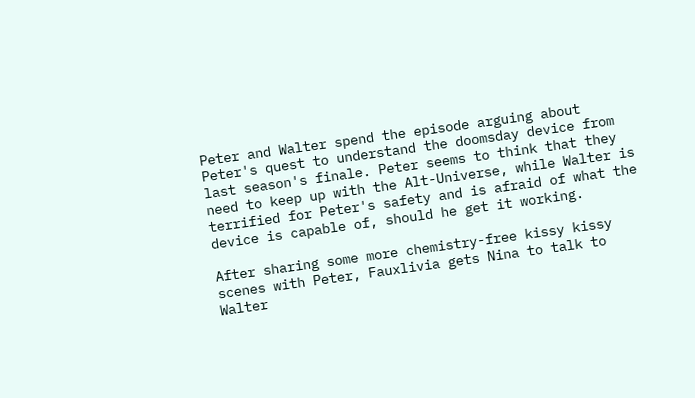Peter and Walter spend the episode arguing about Peter's quest to understand the doomsday device from last season's finale. Peter seems to think that they need to keep up with the Alt-Universe, while Walter is terrified for Peter's safety and is afraid of what the device is capable of, should he get it working.

After sharing some more chemistry-free kissy kissy scenes with Peter, Fauxlivia gets Nina to talk to Walter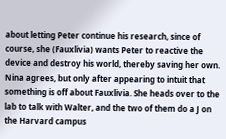about letting Peter continue his research, since of course, she (Fauxlivia) wants Peter to reactive the device and destroy his world, thereby saving her own. Nina agrees, but only after appearing to intuit that something is off about Fauxlivia. She heads over to the lab to talk with Walter, and the two of them do a J on the Harvard campus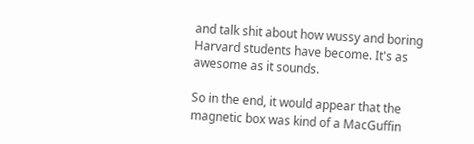and talk shit about how wussy and boring Harvard students have become. It's as awesome as it sounds.

So in the end, it would appear that the magnetic box was kind of a MacGuffin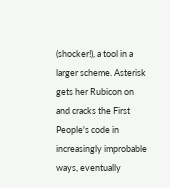(shocker!), a tool in a larger scheme. Asterisk gets her Rubicon on and cracks the First People's code in increasingly improbable ways, eventually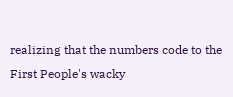realizing that the numbers code to the First People's wacky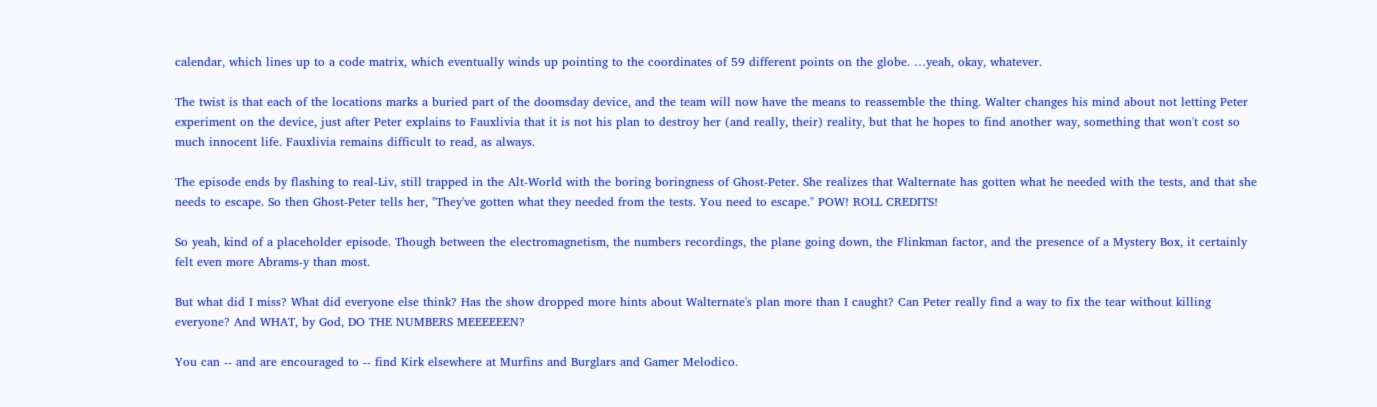calendar, which lines up to a code matrix, which eventually winds up pointing to the coordinates of 59 different points on the globe. …yeah, okay, whatever.

The twist is that each of the locations marks a buried part of the doomsday device, and the team will now have the means to reassemble the thing. Walter changes his mind about not letting Peter experiment on the device, just after Peter explains to Fauxlivia that it is not his plan to destroy her (and really, their) reality, but that he hopes to find another way, something that won't cost so much innocent life. Fauxlivia remains difficult to read, as always.

The episode ends by flashing to real-Liv, still trapped in the Alt-World with the boring boringness of Ghost-Peter. She realizes that Walternate has gotten what he needed with the tests, and that she needs to escape. So then Ghost-Peter tells her, "They've gotten what they needed from the tests. You need to escape." POW! ROLL CREDITS!

So yeah, kind of a placeholder episode. Though between the electromagnetism, the numbers recordings, the plane going down, the Flinkman factor, and the presence of a Mystery Box, it certainly felt even more Abrams-y than most.

But what did I miss? What did everyone else think? Has the show dropped more hints about Walternate's plan more than I caught? Can Peter really find a way to fix the tear without killing everyone? And WHAT, by God, DO THE NUMBERS MEEEEEEN?

You can -- and are encouraged to -- find Kirk elsewhere at Murfins and Burglars and Gamer Melodico.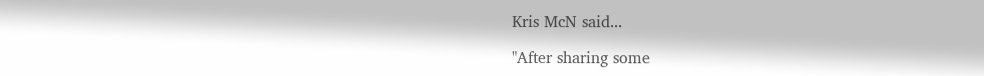Kris McN said...

"After sharing some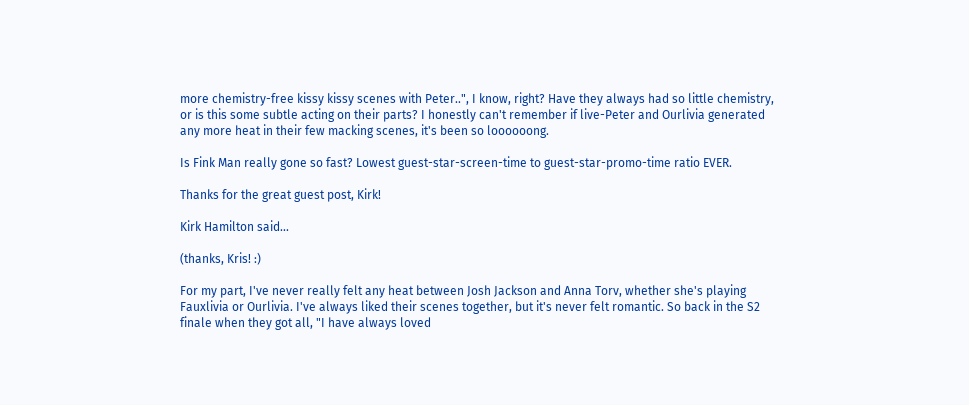more chemistry-free kissy kissy scenes with Peter..", I know, right? Have they always had so little chemistry, or is this some subtle acting on their parts? I honestly can't remember if live-Peter and Ourlivia generated any more heat in their few macking scenes, it's been so loooooong.

Is Fink Man really gone so fast? Lowest guest-star-screen-time to guest-star-promo-time ratio EVER.

Thanks for the great guest post, Kirk!

Kirk Hamilton said...

(thanks, Kris! :)

For my part, I've never really felt any heat between Josh Jackson and Anna Torv, whether she's playing Fauxlivia or Ourlivia. I've always liked their scenes together, but it's never felt romantic. So back in the S2 finale when they got all, "I have always loved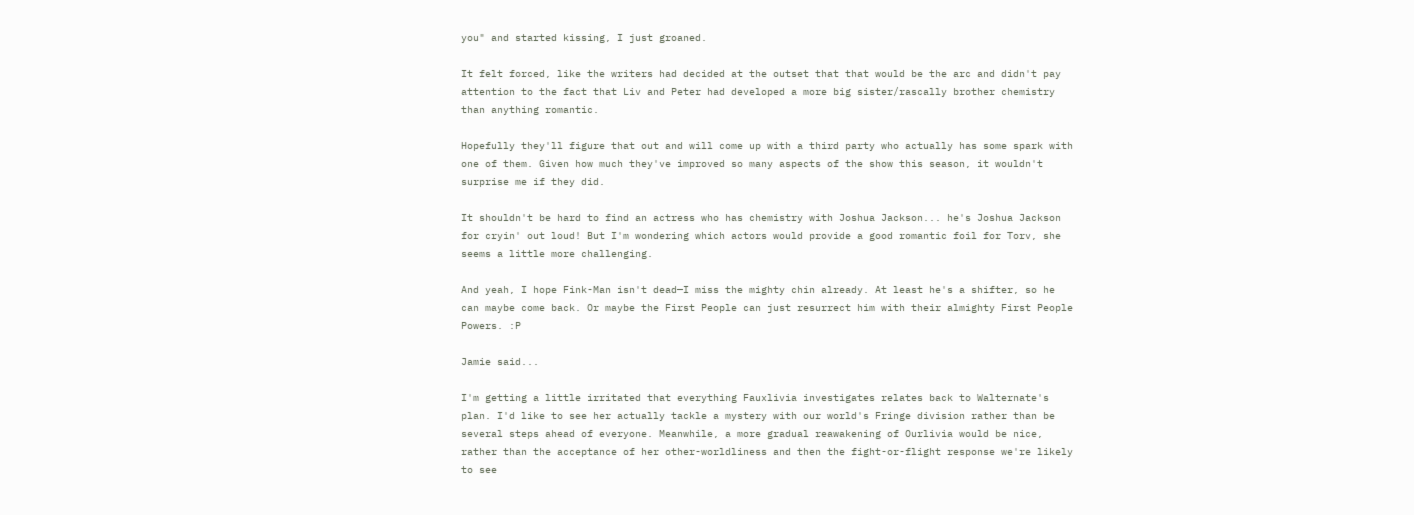you" and started kissing, I just groaned.

It felt forced, like the writers had decided at the outset that that would be the arc and didn't pay attention to the fact that Liv and Peter had developed a more big sister/rascally brother chemistry than anything romantic.

Hopefully they'll figure that out and will come up with a third party who actually has some spark with one of them. Given how much they've improved so many aspects of the show this season, it wouldn't surprise me if they did.

It shouldn't be hard to find an actress who has chemistry with Joshua Jackson... he's Joshua Jackson for cryin' out loud! But I'm wondering which actors would provide a good romantic foil for Torv, she seems a little more challenging.

And yeah, I hope Fink-Man isn't dead—I miss the mighty chin already. At least he's a shifter, so he can maybe come back. Or maybe the First People can just resurrect him with their almighty First People Powers. :P

Jamie said...

I'm getting a little irritated that everything Fauxlivia investigates relates back to Walternate's plan. I'd like to see her actually tackle a mystery with our world's Fringe division rather than be several steps ahead of everyone. Meanwhile, a more gradual reawakening of Ourlivia would be nice, rather than the acceptance of her other-worldliness and then the fight-or-flight response we're likely to see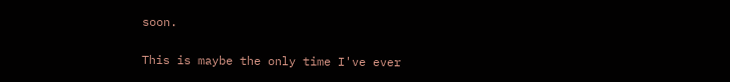soon.

This is maybe the only time I've ever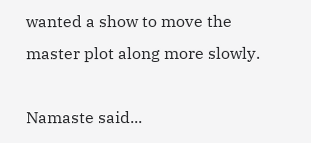wanted a show to move the master plot along more slowly.

Namaste said...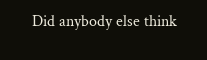Did anybody else think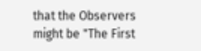that the Observers might be "The First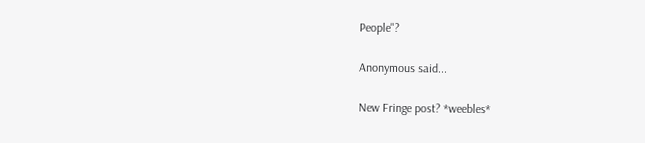People"?

Anonymous said...

New Fringe post? *weebles*